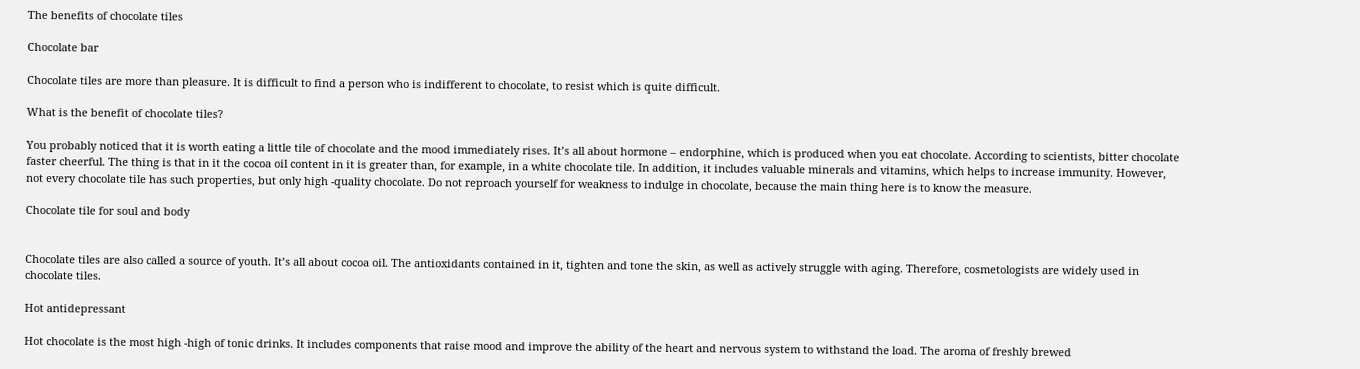The benefits of chocolate tiles

Chocolate bar

Chocolate tiles are more than pleasure. It is difficult to find a person who is indifferent to chocolate, to resist which is quite difficult.

What is the benefit of chocolate tiles?

You probably noticed that it is worth eating a little tile of chocolate and the mood immediately rises. It’s all about hormone – endorphine, which is produced when you eat chocolate. According to scientists, bitter chocolate faster cheerful. The thing is that in it the cocoa oil content in it is greater than, for example, in a white chocolate tile. In addition, it includes valuable minerals and vitamins, which helps to increase immunity. However, not every chocolate tile has such properties, but only high -quality chocolate. Do not reproach yourself for weakness to indulge in chocolate, because the main thing here is to know the measure.

Chocolate tile for soul and body


Chocolate tiles are also called a source of youth. It’s all about cocoa oil. The antioxidants contained in it, tighten and tone the skin, as well as actively struggle with aging. Therefore, cosmetologists are widely used in chocolate tiles.

Hot antidepressant

Hot chocolate is the most high -high of tonic drinks. It includes components that raise mood and improve the ability of the heart and nervous system to withstand the load. The aroma of freshly brewed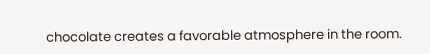chocolate creates a favorable atmosphere in the room.